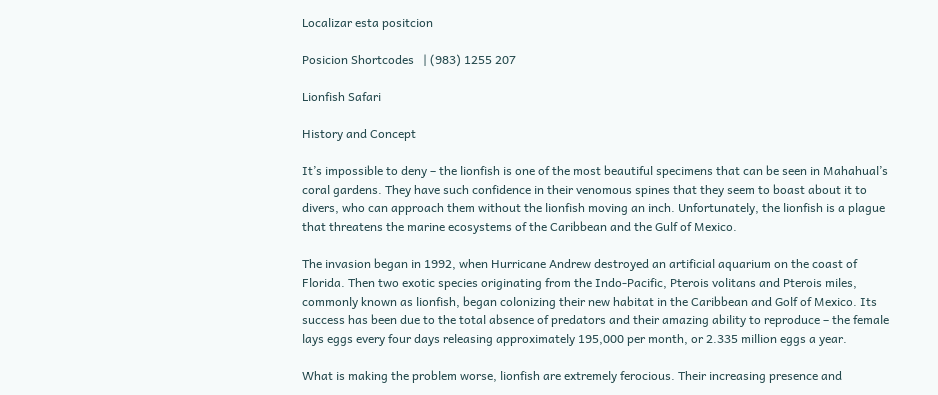Localizar esta positcion

Posicion Shortcodes   | (983) 1255 207

Lionfish Safari

History and Concept

It’s impossible to deny – the lionfish is one of the most beautiful specimens that can be seen in Mahahual’s coral gardens. They have such confidence in their venomous spines that they seem to boast about it to divers, who can approach them without the lionfish moving an inch. Unfortunately, the lionfish is a plague that threatens the marine ecosystems of the Caribbean and the Gulf of Mexico.

The invasion began in 1992, when Hurricane Andrew destroyed an artificial aquarium on the coast of Florida. Then two exotic species originating from the Indo-Pacific, Pterois volitans and Pterois miles, commonly known as lionfish, began colonizing their new habitat in the Caribbean and Golf of Mexico. Its success has been due to the total absence of predators and their amazing ability to reproduce – the female lays eggs every four days releasing approximately 195,000 per month, or 2.335 million eggs a year.

What is making the problem worse, lionfish are extremely ferocious. Their increasing presence and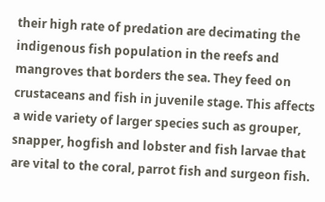their high rate of predation are decimating the indigenous fish population in the reefs and mangroves that borders the sea. They feed on crustaceans and fish in juvenile stage. This affects a wide variety of larger species such as grouper, snapper, hogfish and lobster and fish larvae that are vital to the coral, parrot fish and surgeon fish.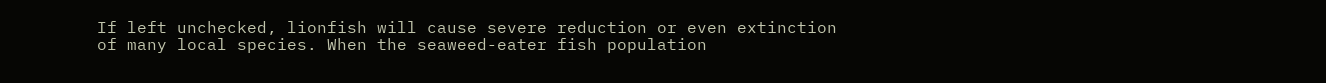If left unchecked, lionfish will cause severe reduction or even extinction of many local species. When the seaweed-eater fish population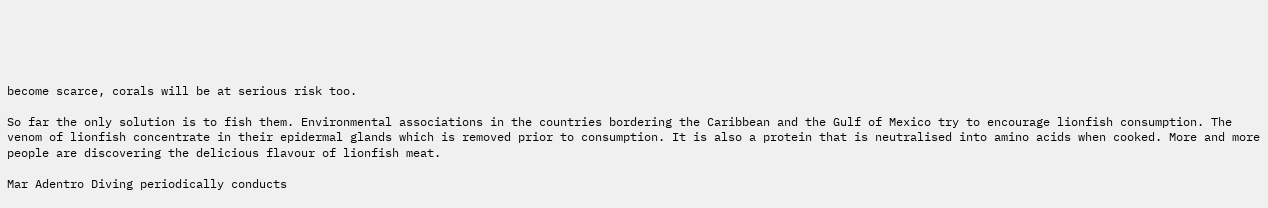become scarce, corals will be at serious risk too.

So far the only solution is to fish them. Environmental associations in the countries bordering the Caribbean and the Gulf of Mexico try to encourage lionfish consumption. The venom of lionfish concentrate in their epidermal glands which is removed prior to consumption. It is also a protein that is neutralised into amino acids when cooked. More and more people are discovering the delicious flavour of lionfish meat.

Mar Adentro Diving periodically conducts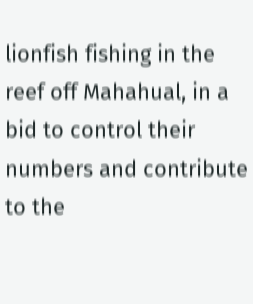lionfish fishing in the reef off Mahahual, in a bid to control their numbers and contribute to the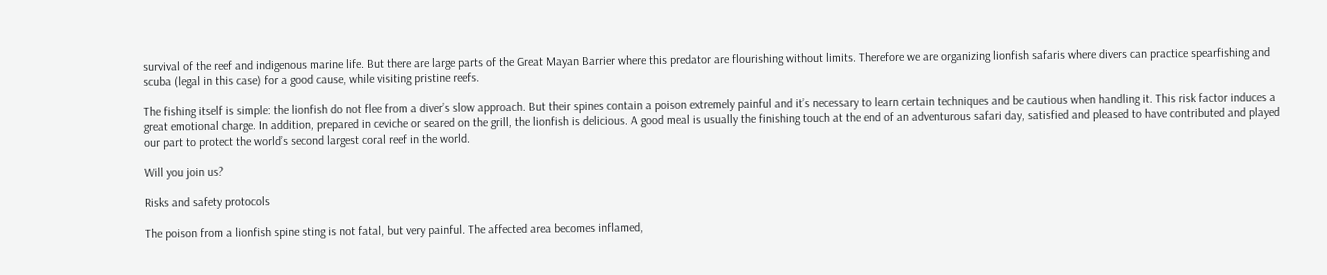survival of the reef and indigenous marine life. But there are large parts of the Great Mayan Barrier where this predator are flourishing without limits. Therefore we are organizing lionfish safaris where divers can practice spearfishing and scuba (legal in this case) for a good cause, while visiting pristine reefs.

The fishing itself is simple: the lionfish do not flee from a diver’s slow approach. But their spines contain a poison extremely painful and it’s necessary to learn certain techniques and be cautious when handling it. This risk factor induces a great emotional charge. In addition, prepared in ceviche or seared on the grill, the lionfish is delicious. A good meal is usually the finishing touch at the end of an adventurous safari day, satisfied and pleased to have contributed and played our part to protect the world’s second largest coral reef in the world.

Will you join us?

Risks and safety protocols

The poison from a lionfish spine sting is not fatal, but very painful. The affected area becomes inflamed,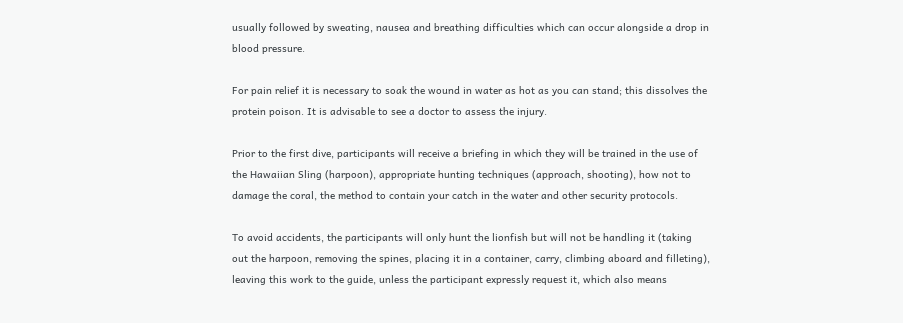usually followed by sweating, nausea and breathing difficulties which can occur alongside a drop in blood pressure.

For pain relief it is necessary to soak the wound in water as hot as you can stand; this dissolves the protein poison. It is advisable to see a doctor to assess the injury.

Prior to the first dive, participants will receive a briefing in which they will be trained in the use of the Hawaiian Sling (harpoon), appropriate hunting techniques (approach, shooting), how not to damage the coral, the method to contain your catch in the water and other security protocols.

To avoid accidents, the participants will only hunt the lionfish but will not be handling it (taking out the harpoon, removing the spines, placing it in a container, carry, climbing aboard and filleting), leaving this work to the guide, unless the participant expressly request it, which also means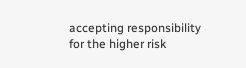accepting responsibility for the higher risk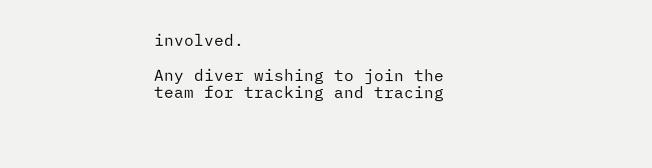involved.

Any diver wishing to join the team for tracking and tracing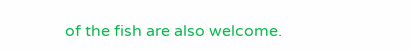of the fish are also welcome.